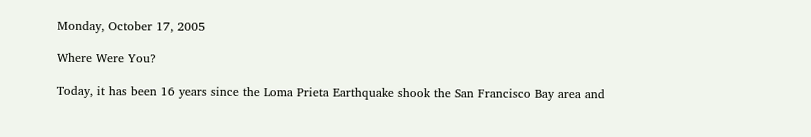Monday, October 17, 2005

Where Were You?

Today, it has been 16 years since the Loma Prieta Earthquake shook the San Francisco Bay area and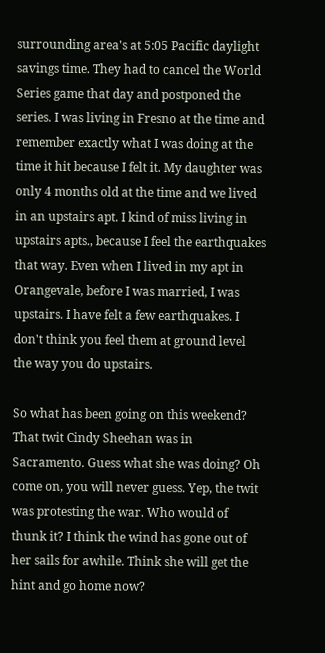surrounding area's at 5:05 Pacific daylight savings time. They had to cancel the World Series game that day and postponed the series. I was living in Fresno at the time and remember exactly what I was doing at the time it hit because I felt it. My daughter was only 4 months old at the time and we lived in an upstairs apt. I kind of miss living in upstairs apts., because I feel the earthquakes that way. Even when I lived in my apt in Orangevale, before I was married, I was upstairs. I have felt a few earthquakes. I don't think you feel them at ground level the way you do upstairs.

So what has been going on this weekend? That twit Cindy Sheehan was in Sacramento. Guess what she was doing? Oh come on, you will never guess. Yep, the twit was protesting the war. Who would of thunk it? I think the wind has gone out of her sails for awhile. Think she will get the hint and go home now?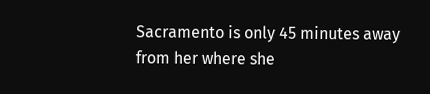Sacramento is only 45 minutes away from her where she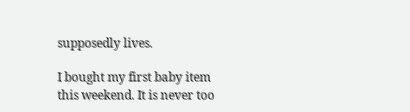supposedly lives.

I bought my first baby item this weekend. It is never too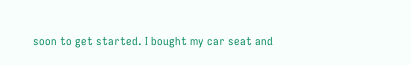soon to get started. I bought my car seat and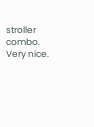stroller combo. Very nice.